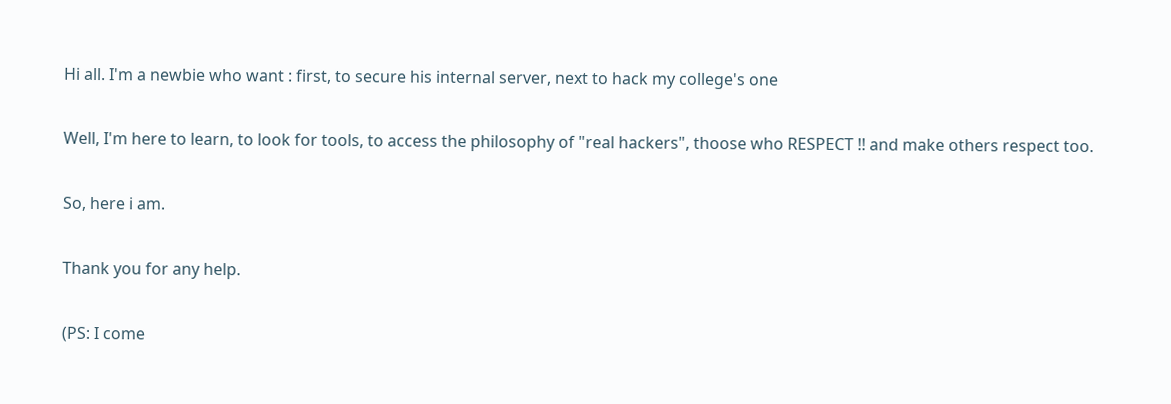Hi all. I'm a newbie who want : first, to secure his internal server, next to hack my college's one

Well, I'm here to learn, to look for tools, to access the philosophy of "real hackers", thoose who RESPECT !! and make others respect too.

So, here i am.

Thank you for any help.

(PS: I come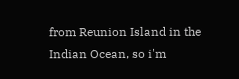from Reunion Island in the Indian Ocean, so i'm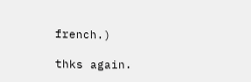french.)

thks again.